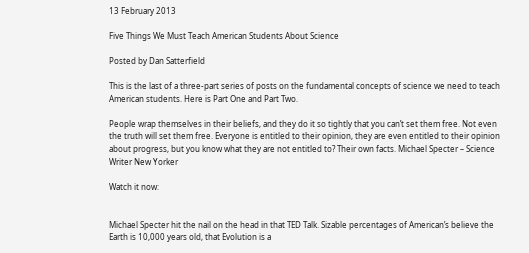13 February 2013

Five Things We Must Teach American Students About Science

Posted by Dan Satterfield

This is the last of a three-part series of posts on the fundamental concepts of science we need to teach American students. Here is Part One and Part Two.

People wrap themselves in their beliefs, and they do it so tightly that you can’t set them free. Not even the truth will set them free. Everyone is entitled to their opinion, they are even entitled to their opinion about progress, but you know what they are not entitled to? Their own facts. Michael Specter – Science Writer New Yorker

Watch it now:


Michael Specter hit the nail on the head in that TED Talk. Sizable percentages of American’s believe the Earth is 10,000 years old, that Evolution is a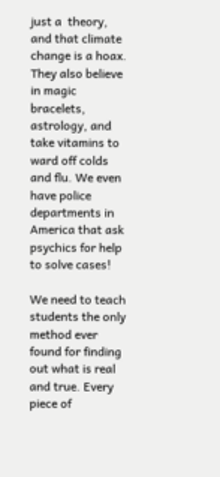just a  theory, and that climate change is a hoax. They also believe in magic bracelets, astrology, and take vitamins to ward off colds and flu. We even have police departments in America that ask psychics for help to solve cases!

We need to teach students the only method ever found for finding out what is real and true. Every piece of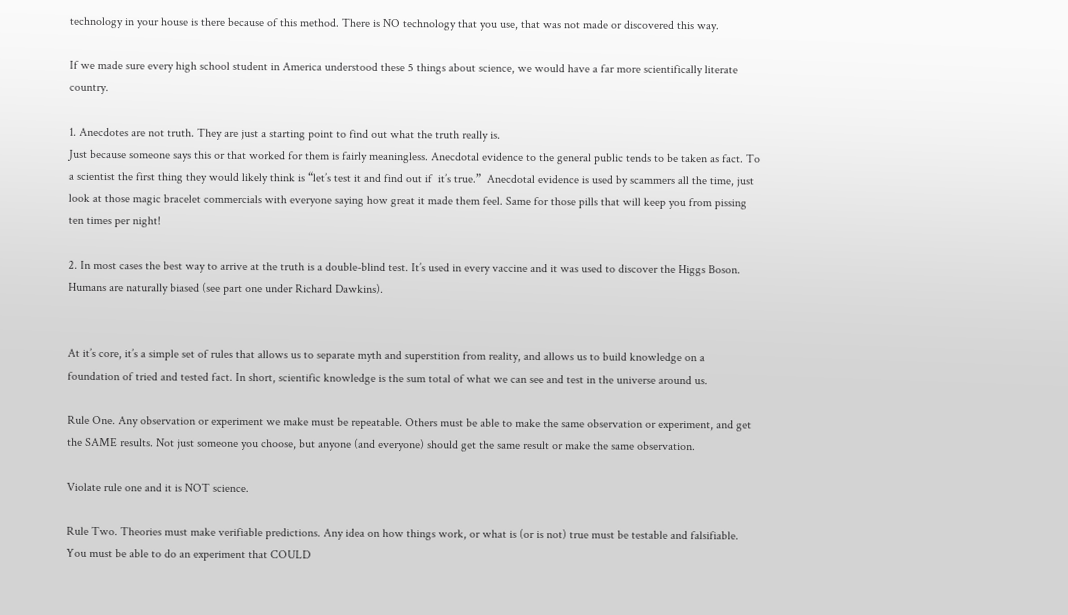technology in your house is there because of this method. There is NO technology that you use, that was not made or discovered this way.

If we made sure every high school student in America understood these 5 things about science, we would have a far more scientifically literate country.

1. Anecdotes are not truth. They are just a starting point to find out what the truth really is.
Just because someone says this or that worked for them is fairly meaningless. Anecdotal evidence to the general public tends to be taken as fact. To a scientist the first thing they would likely think is “let’s test it and find out if  it’s true.”  Anecdotal evidence is used by scammers all the time, just look at those magic bracelet commercials with everyone saying how great it made them feel. Same for those pills that will keep you from pissing ten times per night!

2. In most cases the best way to arrive at the truth is a double-blind test. It’s used in every vaccine and it was used to discover the Higgs Boson. Humans are naturally biased (see part one under Richard Dawkins).


At it’s core, it’s a simple set of rules that allows us to separate myth and superstition from reality, and allows us to build knowledge on a foundation of tried and tested fact. In short, scientific knowledge is the sum total of what we can see and test in the universe around us.

Rule One. Any observation or experiment we make must be repeatable. Others must be able to make the same observation or experiment, and get the SAME results. Not just someone you choose, but anyone (and everyone) should get the same result or make the same observation.

Violate rule one and it is NOT science.

Rule Two. Theories must make verifiable predictions. Any idea on how things work, or what is (or is not) true must be testable and falsifiable. You must be able to do an experiment that COULD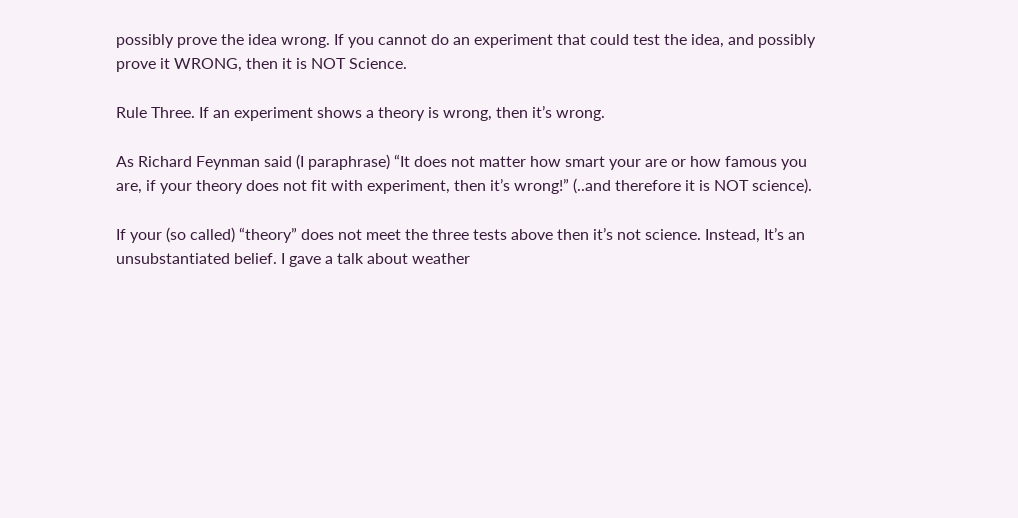possibly prove the idea wrong. If you cannot do an experiment that could test the idea, and possibly prove it WRONG, then it is NOT Science.

Rule Three. If an experiment shows a theory is wrong, then it’s wrong.

As Richard Feynman said (I paraphrase) “It does not matter how smart your are or how famous you are, if your theory does not fit with experiment, then it’s wrong!” (..and therefore it is NOT science).

If your (so called) “theory” does not meet the three tests above then it’s not science. Instead, It’s an unsubstantiated belief. I gave a talk about weather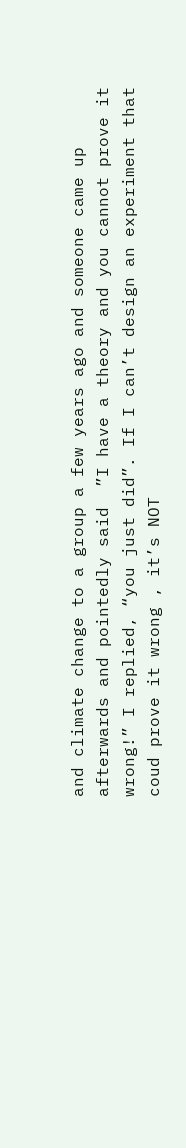and climate change to a group a few years ago and someone came up afterwards and pointedly said  ”I have a theory and you cannot prove it wrong!” I replied, “you just did”. If I can’t design an experiment that coud prove it wrong , it’s NOT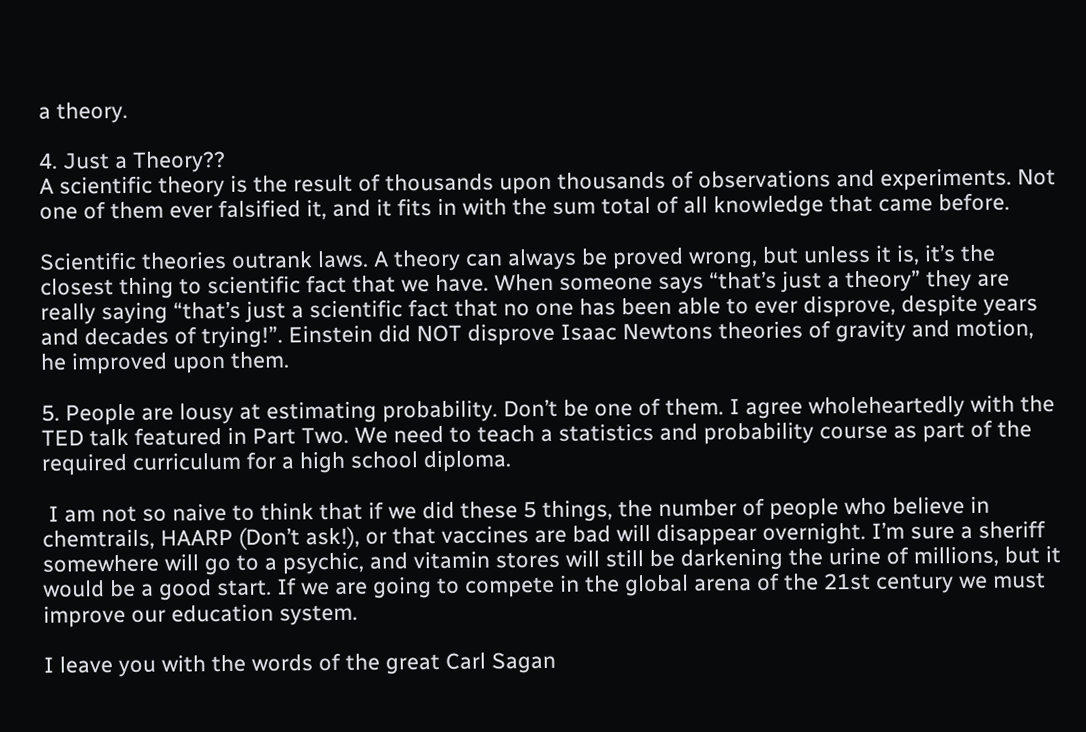a theory.

4. Just a Theory??
A scientific theory is the result of thousands upon thousands of observations and experiments. Not one of them ever falsified it, and it fits in with the sum total of all knowledge that came before.

Scientific theories outrank laws. A theory can always be proved wrong, but unless it is, it’s the closest thing to scientific fact that we have. When someone says “that’s just a theory” they are really saying “that’s just a scientific fact that no one has been able to ever disprove, despite years and decades of trying!”. Einstein did NOT disprove Isaac Newtons theories of gravity and motion, he improved upon them.

5. People are lousy at estimating probability. Don’t be one of them. I agree wholeheartedly with the TED talk featured in Part Two. We need to teach a statistics and probability course as part of the required curriculum for a high school diploma.

 I am not so naive to think that if we did these 5 things, the number of people who believe in chemtrails, HAARP (Don’t ask!), or that vaccines are bad will disappear overnight. I’m sure a sheriff somewhere will go to a psychic, and vitamin stores will still be darkening the urine of millions, but it would be a good start. If we are going to compete in the global arena of the 21st century we must improve our education system.

I leave you with the words of the great Carl Sagan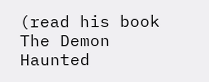(read his book The Demon Haunted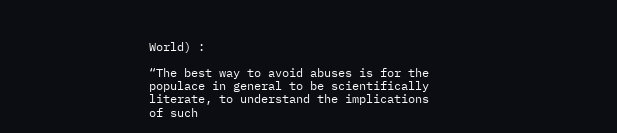World) :

“The best way to avoid abuses is for the populace in general to be scientifically literate, to understand the implications of such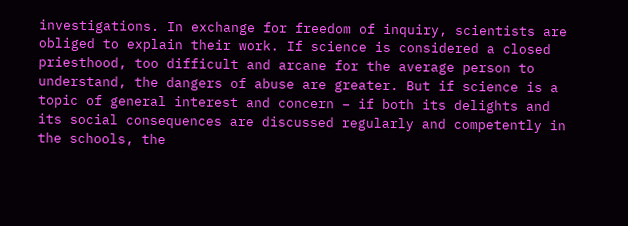investigations. In exchange for freedom of inquiry, scientists are obliged to explain their work. If science is considered a closed priesthood, too difficult and arcane for the average person to understand, the dangers of abuse are greater. But if science is a topic of general interest and concern – if both its delights and its social consequences are discussed regularly and competently in the schools, the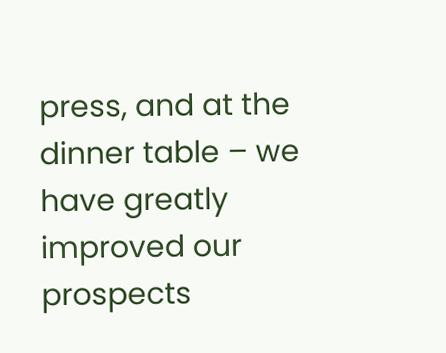press, and at the dinner table – we have greatly improved our prospects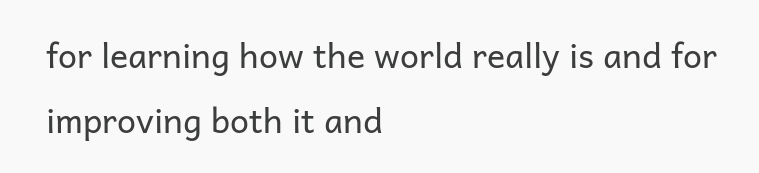for learning how the world really is and for improving both it and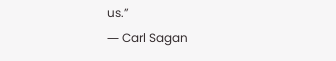us.”
― Carl Sagan